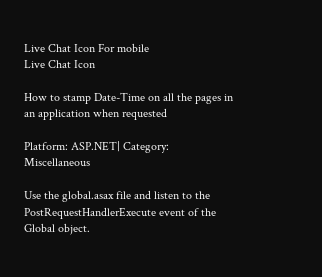Live Chat Icon For mobile
Live Chat Icon

How to stamp Date-Time on all the pages in an application when requested

Platform: ASP.NET| Category: Miscellaneous

Use the global.asax file and listen to the PostRequestHandlerExecute event of the Global object.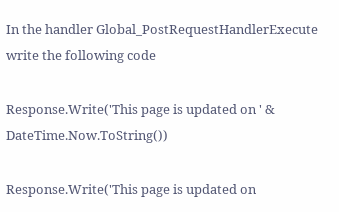In the handler Global_PostRequestHandlerExecute write the following code

Response.Write('This page is updated on ' & DateTime.Now.ToString())

Response.Write('This page is updated on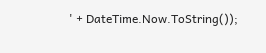' + DateTime.Now.ToString());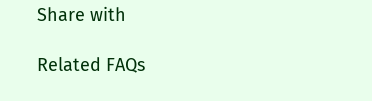Share with

Related FAQs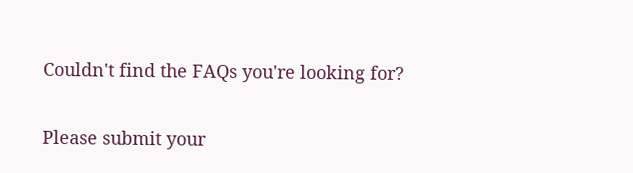Couldn't find the FAQs you're looking for?

Please submit your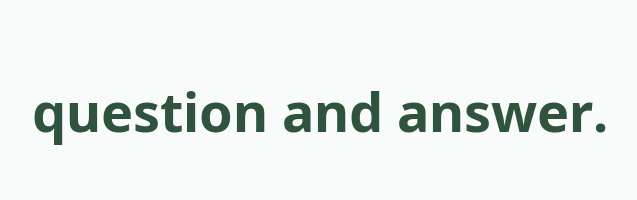question and answer.